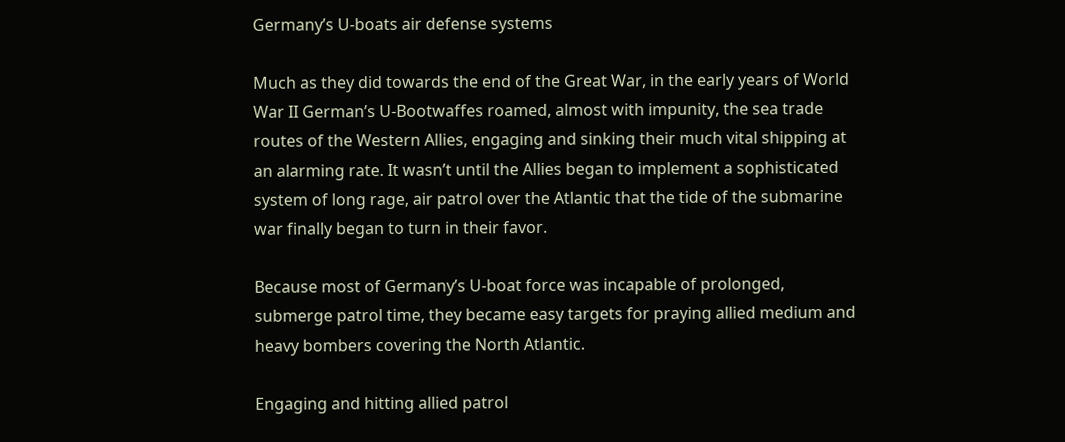Germany’s U-boats air defense systems

Much as they did towards the end of the Great War, in the early years of World War II German’s U-Bootwaffes roamed, almost with impunity, the sea trade routes of the Western Allies, engaging and sinking their much vital shipping at an alarming rate. It wasn’t until the Allies began to implement a sophisticated system of long rage, air patrol over the Atlantic that the tide of the submarine war finally began to turn in their favor.

Because most of Germany’s U-boat force was incapable of prolonged, submerge patrol time, they became easy targets for praying allied medium and heavy bombers covering the North Atlantic.

Engaging and hitting allied patrol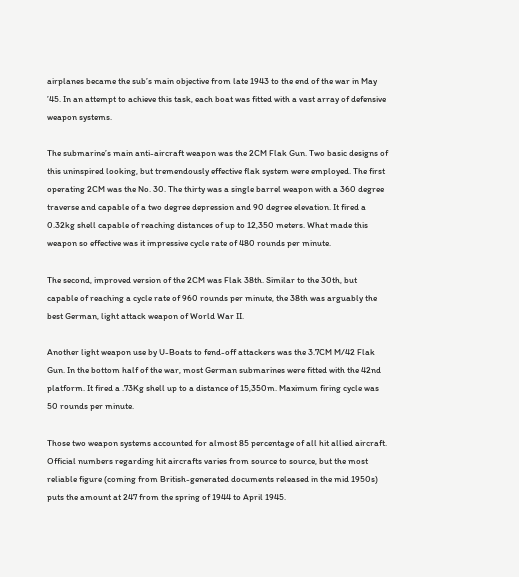airplanes became the sub’s main objective from late 1943 to the end of the war in May ’45. In an attempt to achieve this task, each boat was fitted with a vast array of defensive weapon systems.

The submarine’s main anti-aircraft weapon was the 2CM Flak Gun. Two basic designs of this uninspired looking, but tremendously effective flak system were employed. The first operating 2CM was the No. 30. The thirty was a single barrel weapon with a 360 degree traverse and capable of a two degree depression and 90 degree elevation. It fired a 0.32kg shell capable of reaching distances of up to 12,350 meters. What made this weapon so effective was it impressive cycle rate of 480 rounds per minute.

The second, improved version of the 2CM was Flak 38th. Similar to the 30th, but capable of reaching a cycle rate of 960 rounds per minute, the 38th was arguably the best German, light attack weapon of World War II.

Another light weapon use by U-Boats to fend-off attackers was the 3.7CM M/42 Flak Gun. In the bottom half of the war, most German submarines were fitted with the 42nd platform. It fired a .73Kg shell up to a distance of 15,350m. Maximum firing cycle was 50 rounds per minute.

Those two weapon systems accounted for almost 85 percentage of all hit allied aircraft. Official numbers regarding hit aircrafts varies from source to source, but the most reliable figure (coming from British-generated documents released in the mid 1950s) puts the amount at 247 from the spring of 1944 to April 1945.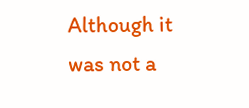Although it was not a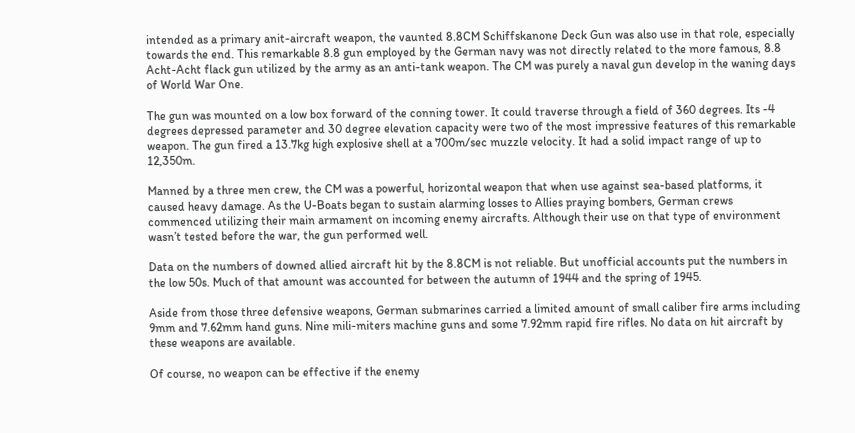intended as a primary anit-aircraft weapon, the vaunted 8.8CM Schiffskanone Deck Gun was also use in that role, especially towards the end. This remarkable 8.8 gun employed by the German navy was not directly related to the more famous, 8.8 Acht-Acht flack gun utilized by the army as an anti-tank weapon. The CM was purely a naval gun develop in the waning days of World War One.

The gun was mounted on a low box forward of the conning tower. It could traverse through a field of 360 degrees. Its -4 degrees depressed parameter and 30 degree elevation capacity were two of the most impressive features of this remarkable weapon. The gun fired a 13.7kg high explosive shell at a 700m/sec muzzle velocity. It had a solid impact range of up to 12,350m.

Manned by a three men crew, the CM was a powerful, horizontal weapon that when use against sea-based platforms, it caused heavy damage. As the U-Boats began to sustain alarming losses to Allies praying bombers, German crews commenced utilizing their main armament on incoming enemy aircrafts. Although their use on that type of environment wasn’t tested before the war, the gun performed well.

Data on the numbers of downed allied aircraft hit by the 8.8CM is not reliable. But unofficial accounts put the numbers in the low 50s. Much of that amount was accounted for between the autumn of 1944 and the spring of 1945.

Aside from those three defensive weapons, German submarines carried a limited amount of small caliber fire arms including 9mm and 7.62mm hand guns. Nine mili-miters machine guns and some 7.92mm rapid fire rifles. No data on hit aircraft by these weapons are available.

Of course, no weapon can be effective if the enemy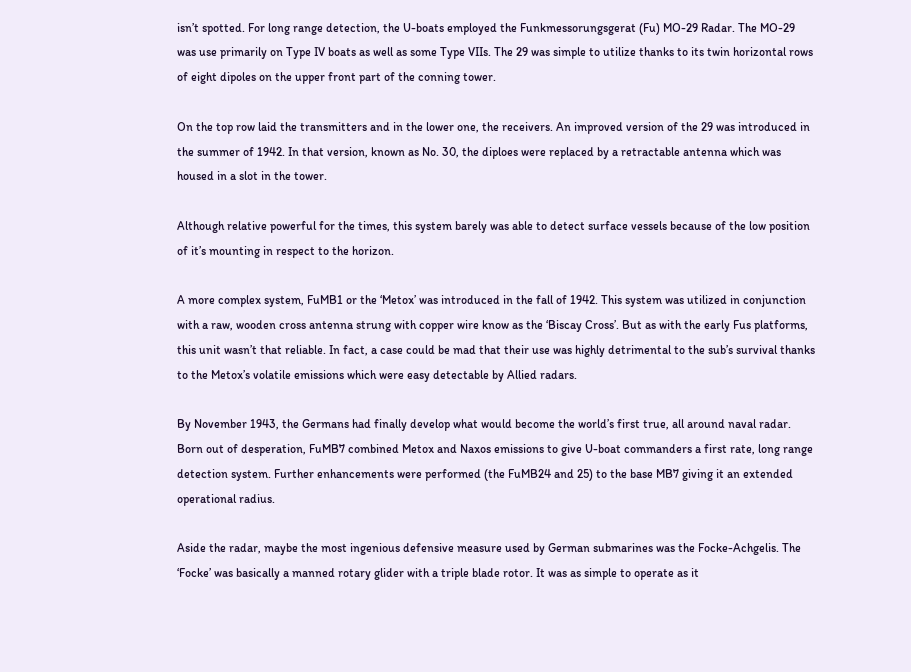isn’t spotted. For long range detection, the U-boats employed the Funkmessorungsgerat (Fu) MO-29 Radar. The MO-29 was use primarily on Type IV boats as well as some Type VIIs. The 29 was simple to utilize thanks to its twin horizontal rows of eight dipoles on the upper front part of the conning tower.

On the top row laid the transmitters and in the lower one, the receivers. An improved version of the 29 was introduced in the summer of 1942. In that version, known as No. 30, the diploes were replaced by a retractable antenna which was housed in a slot in the tower.

Although relative powerful for the times, this system barely was able to detect surface vessels because of the low position of it’s mounting in respect to the horizon.

A more complex system, FuMB1 or the ‘Metox’ was introduced in the fall of 1942. This system was utilized in conjunction with a raw, wooden cross antenna strung with copper wire know as the ‘Biscay Cross’. But as with the early Fus platforms, this unit wasn’t that reliable. In fact, a case could be mad that their use was highly detrimental to the sub’s survival thanks to the Metox’s volatile emissions which were easy detectable by Allied radars.

By November 1943, the Germans had finally develop what would become the world’s first true, all around naval radar. Born out of desperation, FuMB7 combined Metox and Naxos emissions to give U-boat commanders a first rate, long range detection system. Further enhancements were performed (the FuMB24 and 25) to the base MB7 giving it an extended operational radius.

Aside the radar, maybe the most ingenious defensive measure used by German submarines was the Focke-Achgelis. The ‘Focke’ was basically a manned rotary glider with a triple blade rotor. It was as simple to operate as it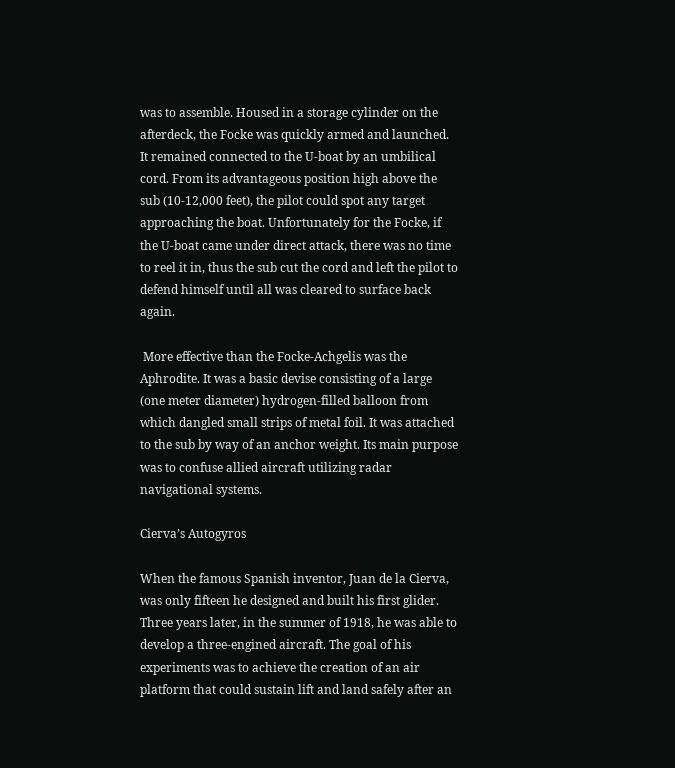was to assemble. Housed in a storage cylinder on the afterdeck, the Focke was quickly armed and launched. It remained connected to the U-boat by an umbilical cord. From its advantageous position high above the sub (10-12,000 feet), the pilot could spot any target approaching the boat. Unfortunately for the Focke, if the U-boat came under direct attack, there was no time to reel it in, thus the sub cut the cord and left the pilot to defend himself until all was cleared to surface back again.

 More effective than the Focke-Achgelis was the Aphrodite. It was a basic devise consisting of a large (one meter diameter) hydrogen-filled balloon from which dangled small strips of metal foil. It was attached to the sub by way of an anchor weight. Its main purpose was to confuse allied aircraft utilizing radar navigational systems.

Cierva’s Autogyros

When the famous Spanish inventor, Juan de la Cierva, was only fifteen he designed and built his first glider. Three years later, in the summer of 1918, he was able to develop a three-engined aircraft. The goal of his experiments was to achieve the creation of an air platform that could sustain lift and land safely after an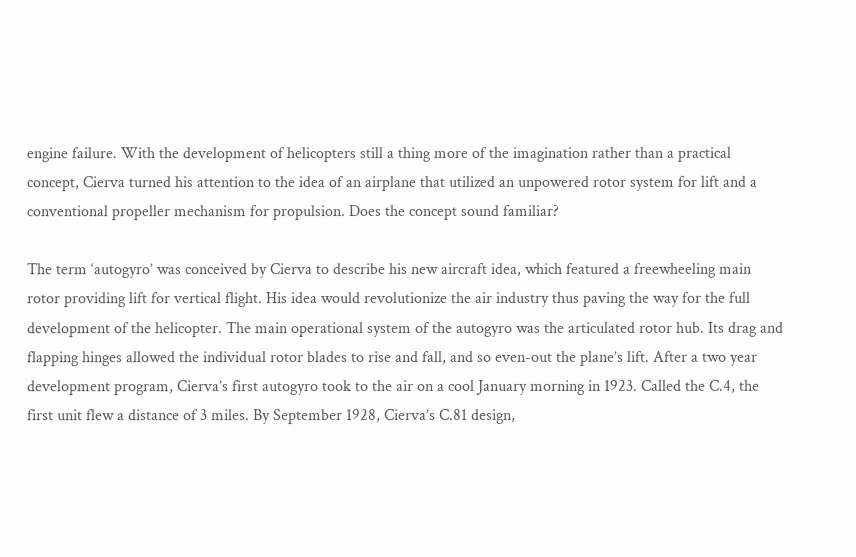engine failure. With the development of helicopters still a thing more of the imagination rather than a practical concept, Cierva turned his attention to the idea of an airplane that utilized an unpowered rotor system for lift and a conventional propeller mechanism for propulsion. Does the concept sound familiar?

The term ‘autogyro’ was conceived by Cierva to describe his new aircraft idea, which featured a freewheeling main rotor providing lift for vertical flight. His idea would revolutionize the air industry thus paving the way for the full development of the helicopter. The main operational system of the autogyro was the articulated rotor hub. Its drag and flapping hinges allowed the individual rotor blades to rise and fall, and so even-out the plane’s lift. After a two year development program, Cierva’s first autogyro took to the air on a cool January morning in 1923. Called the C.4, the first unit flew a distance of 3 miles. By September 1928, Cierva’s C.81 design,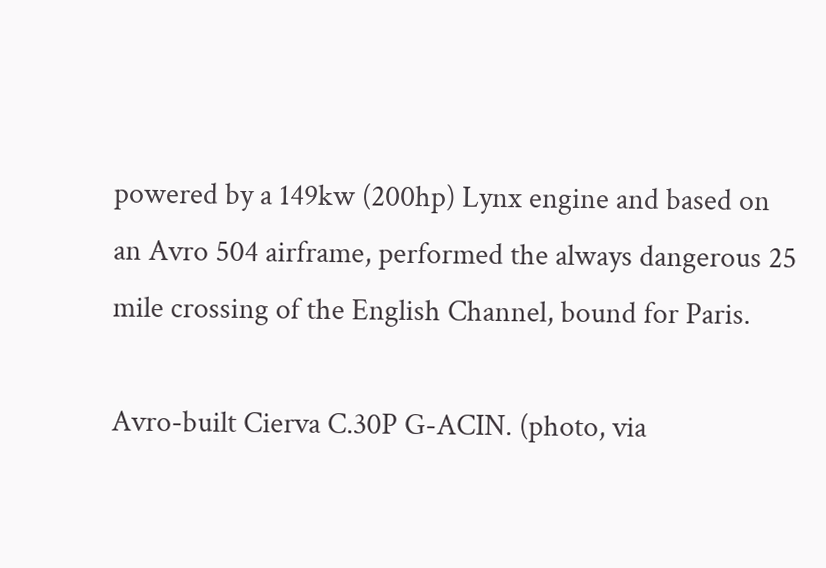powered by a 149kw (200hp) Lynx engine and based on an Avro 504 airframe, performed the always dangerous 25 mile crossing of the English Channel, bound for Paris.

Avro-built Cierva C.30P G-ACIN. (photo, via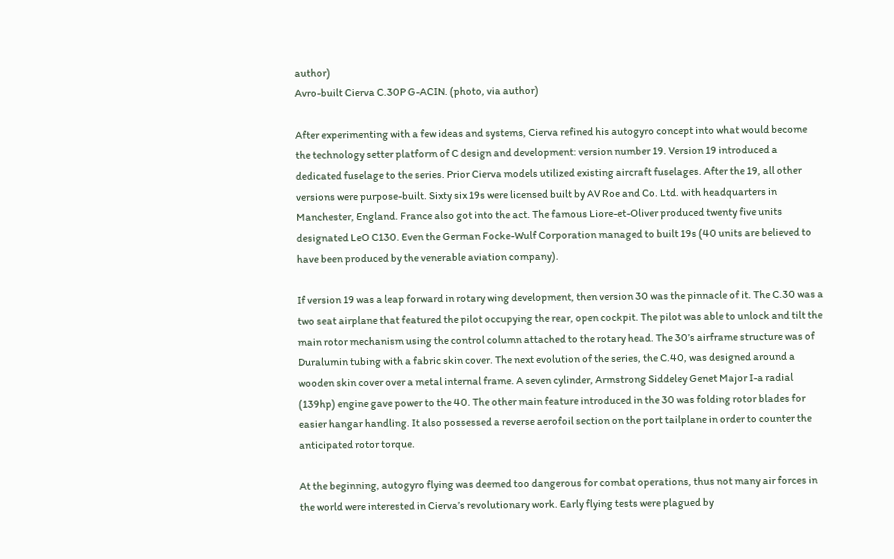author)
Avro-built Cierva C.30P G-ACIN. (photo, via author)

After experimenting with a few ideas and systems, Cierva refined his autogyro concept into what would become the technology setter platform of C design and development: version number 19. Version 19 introduced a dedicated fuselage to the series. Prior Cierva models utilized existing aircraft fuselages. After the 19, all other versions were purpose-built. Sixty six 19s were licensed built by AV Roe and Co. Ltd. with headquarters in Manchester, England. France also got into the act. The famous Liore-et-Oliver produced twenty five units designated LeO C130. Even the German Focke-Wulf Corporation managed to built 19s (40 units are believed to have been produced by the venerable aviation company).

If version 19 was a leap forward in rotary wing development, then version 30 was the pinnacle of it. The C.30 was a two seat airplane that featured the pilot occupying the rear, open cockpit. The pilot was able to unlock and tilt the main rotor mechanism using the control column attached to the rotary head. The 30’s airframe structure was of Duralumin tubing with a fabric skin cover. The next evolution of the series, the C.40, was designed around a wooden skin cover over a metal internal frame. A seven cylinder, Armstrong Siddeley Genet Major I-a radial (139hp) engine gave power to the 40. The other main feature introduced in the 30 was folding rotor blades for easier hangar handling. It also possessed a reverse aerofoil section on the port tailplane in order to counter the anticipated rotor torque.

At the beginning, autogyro flying was deemed too dangerous for combat operations, thus not many air forces in the world were interested in Cierva’s revolutionary work. Early flying tests were plagued by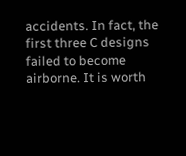accidents. In fact, the first three C designs failed to become airborne. It is worth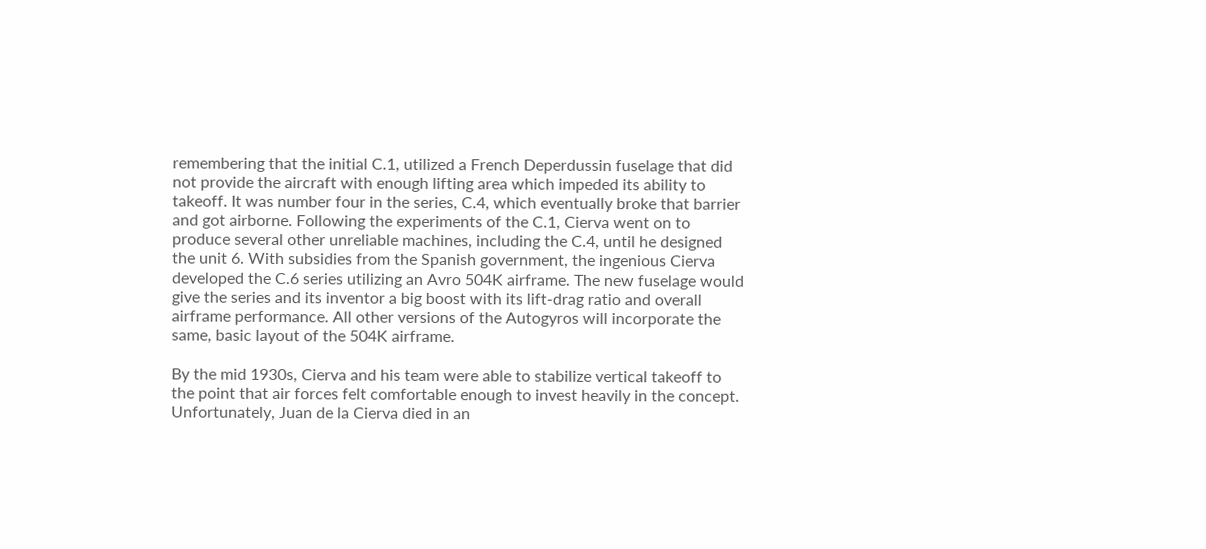remembering that the initial C.1, utilized a French Deperdussin fuselage that did not provide the aircraft with enough lifting area which impeded its ability to takeoff. It was number four in the series, C.4, which eventually broke that barrier and got airborne. Following the experiments of the C.1, Cierva went on to produce several other unreliable machines, including the C.4, until he designed the unit 6. With subsidies from the Spanish government, the ingenious Cierva developed the C.6 series utilizing an Avro 504K airframe. The new fuselage would give the series and its inventor a big boost with its lift-drag ratio and overall airframe performance. All other versions of the Autogyros will incorporate the same, basic layout of the 504K airframe.

By the mid 1930s, Cierva and his team were able to stabilize vertical takeoff to the point that air forces felt comfortable enough to invest heavily in the concept. Unfortunately, Juan de la Cierva died in an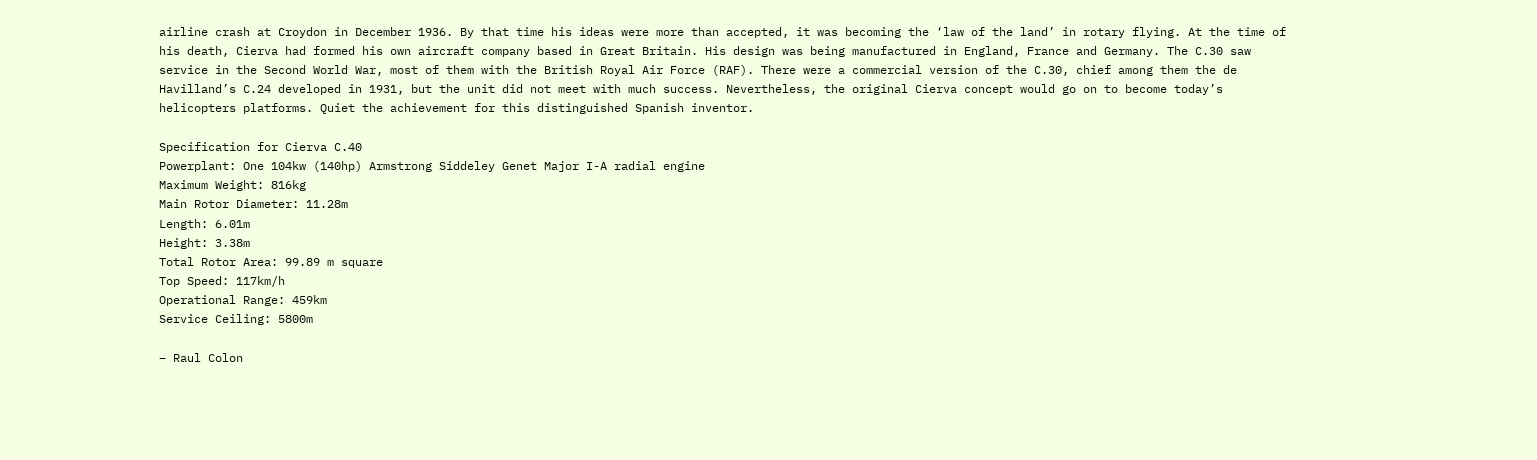airline crash at Croydon in December 1936. By that time his ideas were more than accepted, it was becoming the ‘law of the land’ in rotary flying. At the time of his death, Cierva had formed his own aircraft company based in Great Britain. His design was being manufactured in England, France and Germany. The C.30 saw service in the Second World War, most of them with the British Royal Air Force (RAF). There were a commercial version of the C.30, chief among them the de Havilland’s C.24 developed in 1931, but the unit did not meet with much success. Nevertheless, the original Cierva concept would go on to become today’s helicopters platforms. Quiet the achievement for this distinguished Spanish inventor.

Specification for Cierva C.40
Powerplant: One 104kw (140hp) Armstrong Siddeley Genet Major I-A radial engine
Maximum Weight: 816kg
Main Rotor Diameter: 11.28m
Length: 6.01m
Height: 3.38m
Total Rotor Area: 99.89 m square
Top Speed: 117km/h
Operational Range: 459km
Service Ceiling: 5800m

– Raul Colon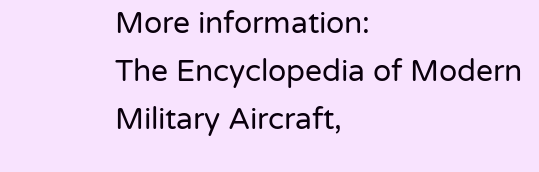More information:
The Encyclopedia of Modern Military Aircraft,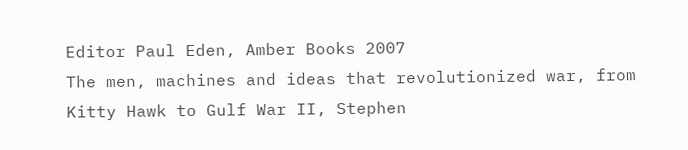Editor Paul Eden, Amber Books 2007
The men, machines and ideas that revolutionized war, from Kitty Hawk to Gulf War II, Stephen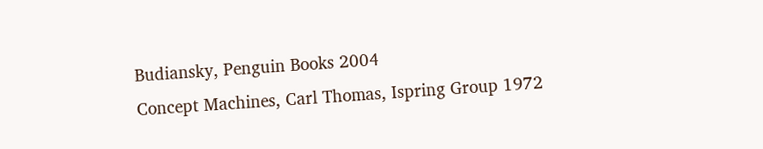Budiansky, Penguin Books 2004
Concept Machines, Carl Thomas, Ispring Group 1972